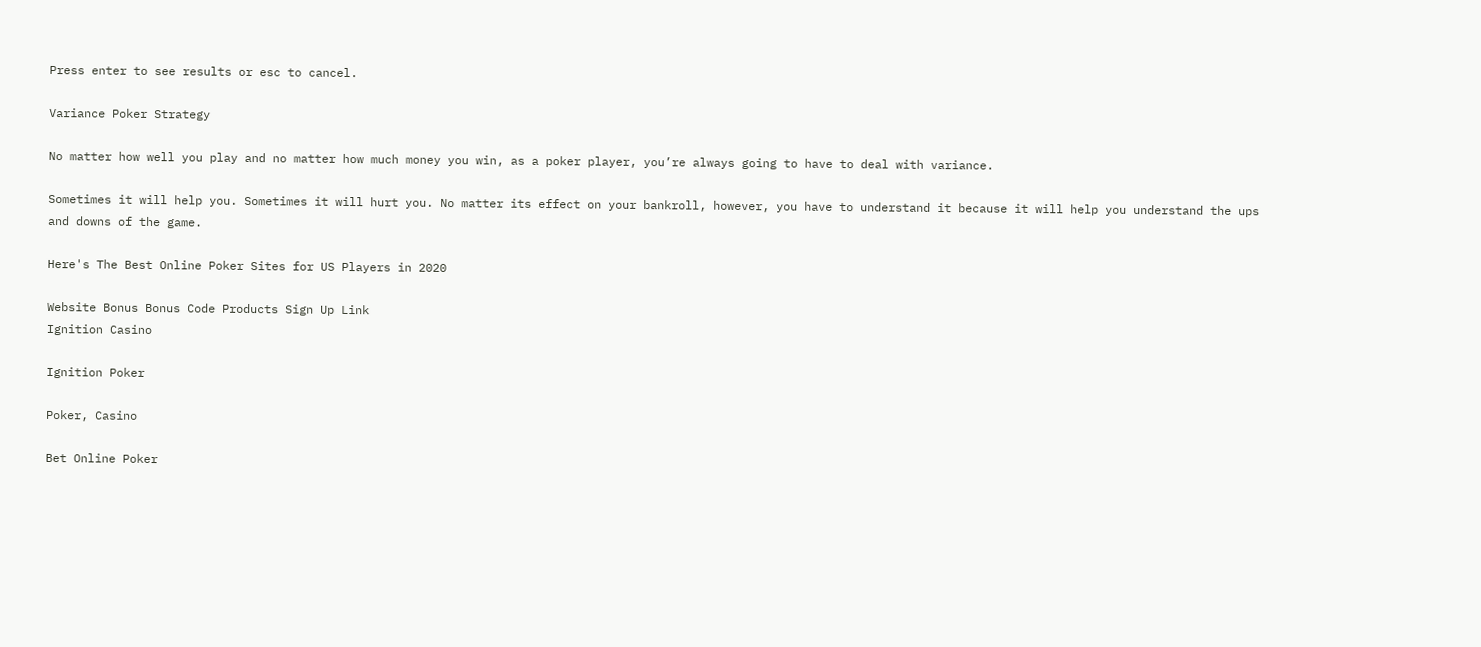Press enter to see results or esc to cancel.

Variance Poker Strategy

No matter how well you play and no matter how much money you win, as a poker player, you’re always going to have to deal with variance.

Sometimes it will help you. Sometimes it will hurt you. No matter its effect on your bankroll, however, you have to understand it because it will help you understand the ups and downs of the game.

Here's The Best Online Poker Sites for US Players in 2020

Website Bonus Bonus Code Products Sign Up Link
Ignition Casino

Ignition Poker

Poker, Casino

Bet Online Poker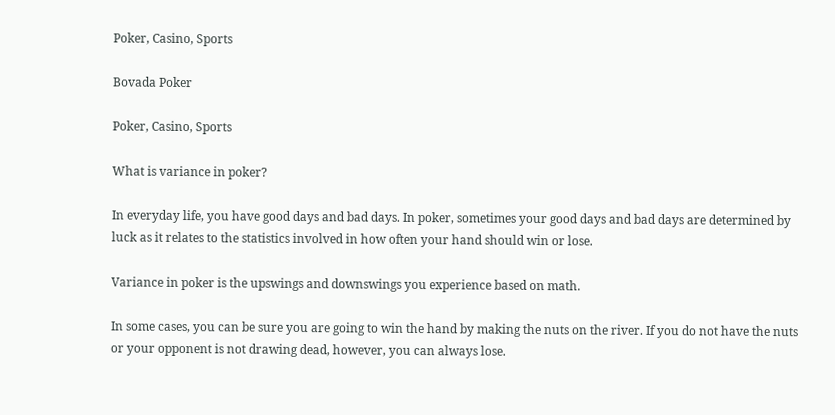Poker, Casino, Sports

Bovada Poker

Poker, Casino, Sports

What is variance in poker?

In everyday life, you have good days and bad days. In poker, sometimes your good days and bad days are determined by luck as it relates to the statistics involved in how often your hand should win or lose.

Variance in poker is the upswings and downswings you experience based on math.

In some cases, you can be sure you are going to win the hand by making the nuts on the river. If you do not have the nuts or your opponent is not drawing dead, however, you can always lose.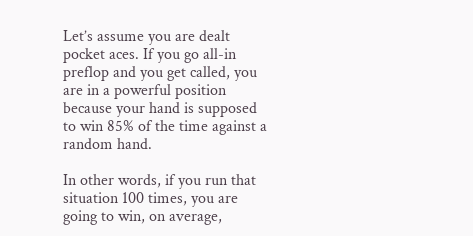Let’s assume you are dealt pocket aces. If you go all-in preflop and you get called, you are in a powerful position because your hand is supposed to win 85% of the time against a random hand.

In other words, if you run that situation 100 times, you are going to win, on average,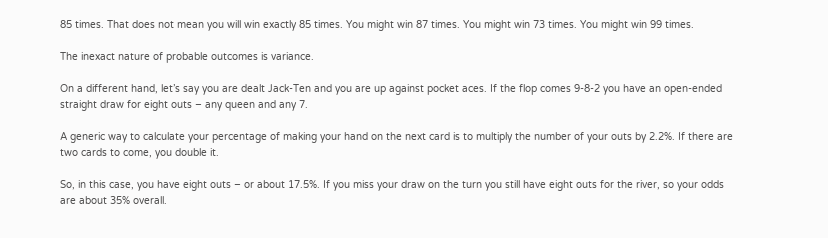85 times. That does not mean you will win exactly 85 times. You might win 87 times. You might win 73 times. You might win 99 times.

The inexact nature of probable outcomes is variance.

On a different hand, let’s say you are dealt Jack-Ten and you are up against pocket aces. If the flop comes 9-8-2 you have an open-ended straight draw for eight outs – any queen and any 7.

A generic way to calculate your percentage of making your hand on the next card is to multiply the number of your outs by 2.2%. If there are two cards to come, you double it.

So, in this case, you have eight outs – or about 17.5%. If you miss your draw on the turn you still have eight outs for the river, so your odds are about 35% overall.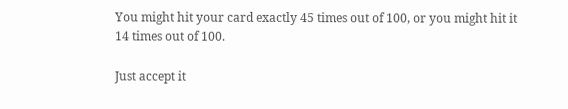You might hit your card exactly 45 times out of 100, or you might hit it 14 times out of 100.

Just accept it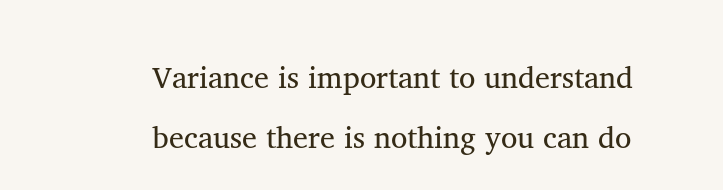Variance is important to understand because there is nothing you can do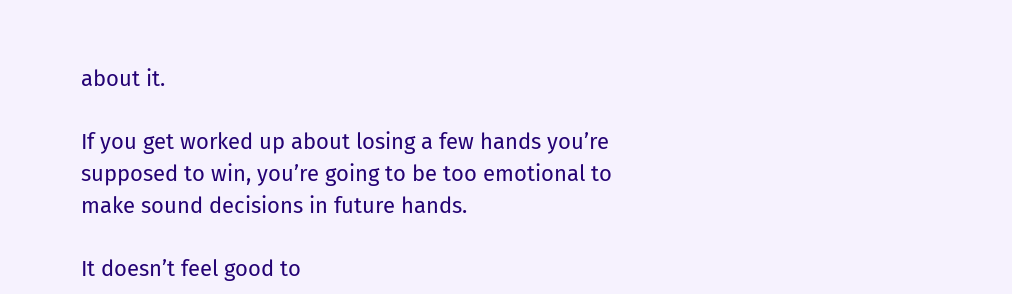about it.

If you get worked up about losing a few hands you’re supposed to win, you’re going to be too emotional to make sound decisions in future hands.

It doesn’t feel good to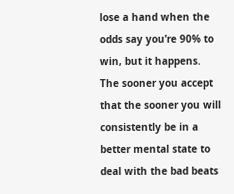lose a hand when the odds say you’re 90% to win, but it happens. The sooner you accept that the sooner you will consistently be in a better mental state to deal with the bad beats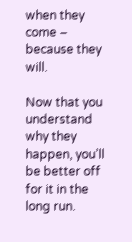when they come – because they will.

Now that you understand why they happen, you’ll be better off for it in the long run.